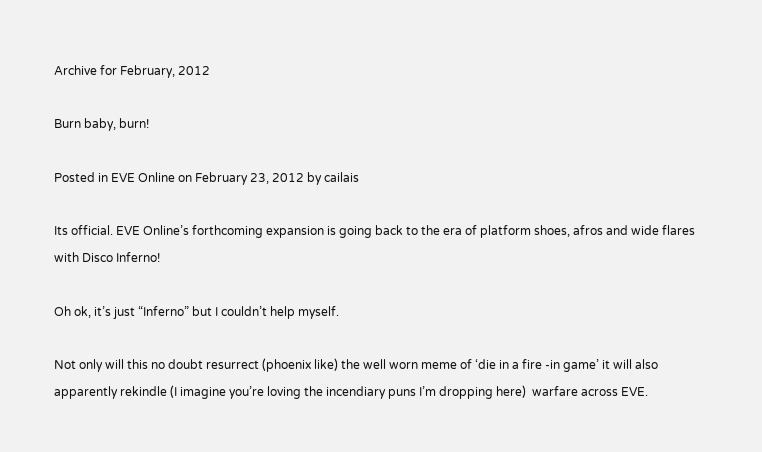Archive for February, 2012

Burn baby, burn!

Posted in EVE Online on February 23, 2012 by cailais

Its official. EVE Online’s forthcoming expansion is going back to the era of platform shoes, afros and wide flares with Disco Inferno!

Oh ok, it’s just “Inferno” but I couldn’t help myself.

Not only will this no doubt resurrect (phoenix like) the well worn meme of ‘die in a fire -in game’ it will also apparently rekindle (I imagine you’re loving the incendiary puns I’m dropping here)  warfare across EVE.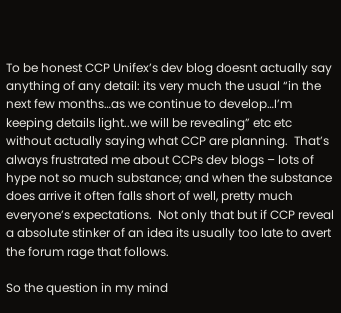To be honest CCP Unifex’s dev blog doesnt actually say anything of any detail: its very much the usual “in the next few months…as we continue to develop…I’m keeping details light..we will be revealing” etc etc without actually saying what CCP are planning.  That’s always frustrated me about CCPs dev blogs – lots of hype not so much substance; and when the substance does arrive it often falls short of well, pretty much everyone’s expectations.  Not only that but if CCP reveal a absolute stinker of an idea its usually too late to avert the forum rage that follows.

So the question in my mind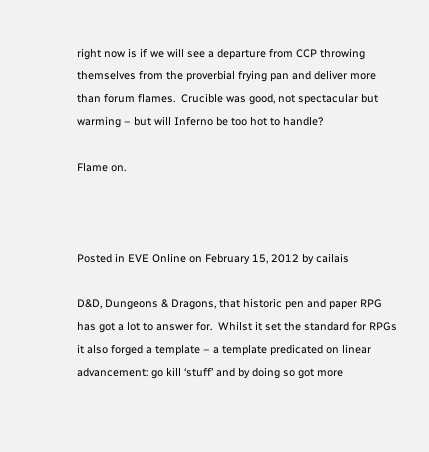right now is if we will see a departure from CCP throwing themselves from the proverbial frying pan and deliver more than forum flames.  Crucible was good, not spectacular but warming – but will Inferno be too hot to handle?

Flame on.



Posted in EVE Online on February 15, 2012 by cailais

D&D, Dungeons & Dragons, that historic pen and paper RPG has got a lot to answer for.  Whilst it set the standard for RPGs it also forged a template – a template predicated on linear advancement: go kill ‘stuff’ and by doing so got more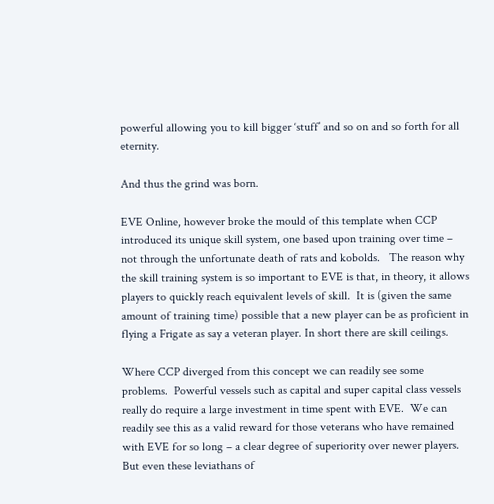powerful allowing you to kill bigger ‘stuff’ and so on and so forth for all eternity.

And thus the grind was born.

EVE Online, however broke the mould of this template when CCP introduced its unique skill system, one based upon training over time – not through the unfortunate death of rats and kobolds.   The reason why the skill training system is so important to EVE is that, in theory, it allows players to quickly reach equivalent levels of skill.  It is (given the same amount of training time) possible that a new player can be as proficient in flying a Frigate as say a veteran player. In short there are skill ceilings.

Where CCP diverged from this concept we can readily see some problems.  Powerful vessels such as capital and super capital class vessels really do require a large investment in time spent with EVE.  We can readily see this as a valid reward for those veterans who have remained with EVE for so long – a clear degree of superiority over newer players.  But even these leviathans of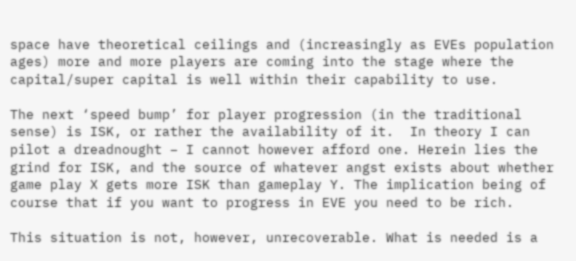space have theoretical ceilings and (increasingly as EVEs population ages) more and more players are coming into the stage where the capital/super capital is well within their capability to use.

The next ‘speed bump’ for player progression (in the traditional sense) is ISK, or rather the availability of it.  In theory I can pilot a dreadnought – I cannot however afford one. Herein lies the grind for ISK, and the source of whatever angst exists about whether game play X gets more ISK than gameplay Y. The implication being of course that if you want to progress in EVE you need to be rich.

This situation is not, however, unrecoverable. What is needed is a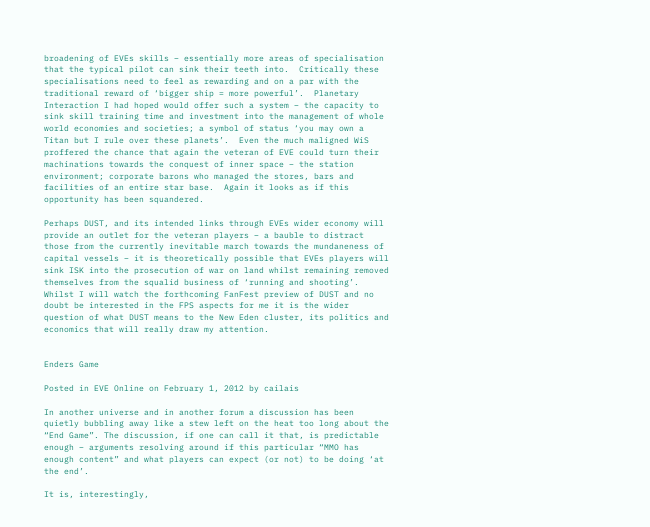broadening of EVEs skills – essentially more areas of specialisation that the typical pilot can sink their teeth into.  Critically these specialisations need to feel as rewarding and on a par with the traditional reward of ‘bigger ship = more powerful’.  Planetary Interaction I had hoped would offer such a system – the capacity to sink skill training time and investment into the management of whole world economies and societies; a symbol of status ‘you may own a Titan but I rule over these planets’.  Even the much maligned WiS proffered the chance that again the veteran of EVE could turn their machinations towards the conquest of inner space – the station environment; corporate barons who managed the stores, bars and facilities of an entire star base.  Again it looks as if this opportunity has been squandered.

Perhaps DUST, and its intended links through EVEs wider economy will provide an outlet for the veteran players – a bauble to distract those from the currently inevitable march towards the mundaneness of capital vessels – it is theoretically possible that EVEs players will sink ISK into the prosecution of war on land whilst remaining removed themselves from the squalid business of ‘running and shooting’.  Whilst I will watch the forthcoming FanFest preview of DUST and no doubt be interested in the FPS aspects for me it is the wider question of what DUST means to the New Eden cluster, its politics and economics that will really draw my attention.


Enders Game

Posted in EVE Online on February 1, 2012 by cailais

In another universe and in another forum a discussion has been quietly bubbling away like a stew left on the heat too long about the “End Game”. The discussion, if one can call it that, is predictable enough – arguments resolving around if this particular “MMO has enough content” and what players can expect (or not) to be doing ‘at the end’.

It is, interestingly,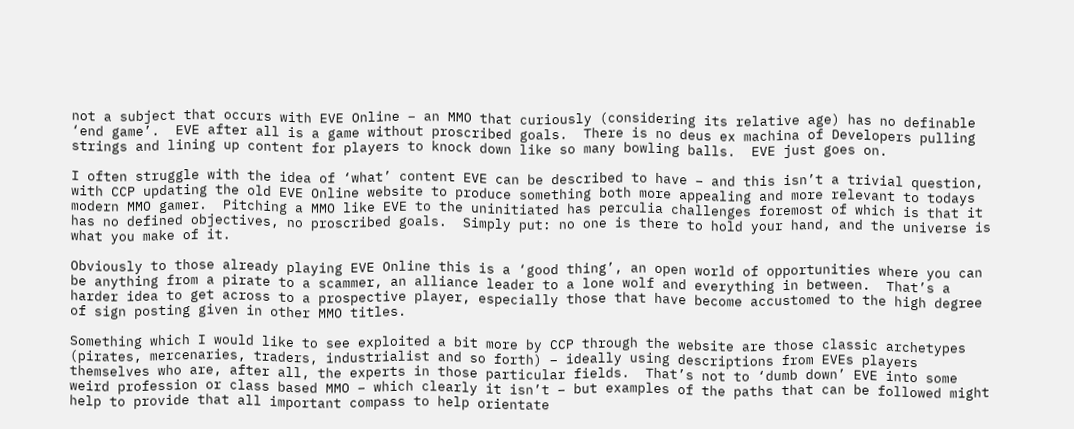not a subject that occurs with EVE Online – an MMO that curiously (considering its relative age) has no definable ‘end game’.  EVE after all is a game without proscribed goals.  There is no deus ex machina of Developers pulling strings and lining up content for players to knock down like so many bowling balls.  EVE just goes on.

I often struggle with the idea of ‘what’ content EVE can be described to have – and this isn’t a trivial question, with CCP updating the old EVE Online website to produce something both more appealing and more relevant to todays modern MMO gamer.  Pitching a MMO like EVE to the uninitiated has perculia challenges foremost of which is that it has no defined objectives, no proscribed goals.  Simply put: no one is there to hold your hand, and the universe is what you make of it.

Obviously to those already playing EVE Online this is a ‘good thing’, an open world of opportunities where you can be anything from a pirate to a scammer, an alliance leader to a lone wolf and everything in between.  That’s a harder idea to get across to a prospective player, especially those that have become accustomed to the high degree of sign posting given in other MMO titles.

Something which I would like to see exploited a bit more by CCP through the website are those classic archetypes (pirates, mercenaries, traders, industrialist and so forth) – ideally using descriptions from EVEs players themselves who are, after all, the experts in those particular fields.  That’s not to ‘dumb down’ EVE into some weird profession or class based MMO – which clearly it isn’t – but examples of the paths that can be followed might help to provide that all important compass to help orientate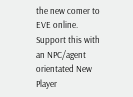the new comer to EVE online.  Support this with an NPC/agent orientated New Player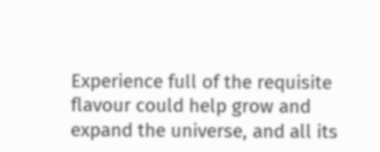Experience full of the requisite flavour could help grow and expand the universe, and all its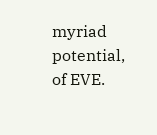myriad potential, of EVE.